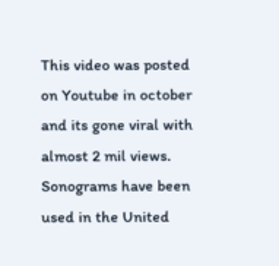This video was posted on Youtube in october and its gone viral with almost 2 mil views. Sonograms have been used in the United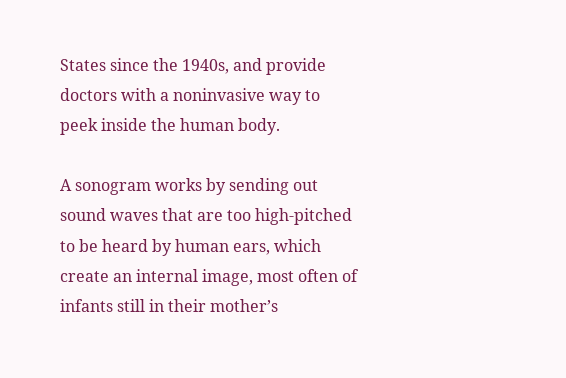States since the 1940s, and provide doctors with a noninvasive way to peek inside the human body.

A sonogram works by sending out sound waves that are too high-pitched to be heard by human ears, which create an internal image, most often of infants still in their mother’s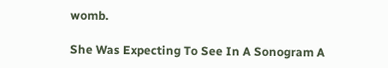womb.

She Was Expecting To See In A Sonogram A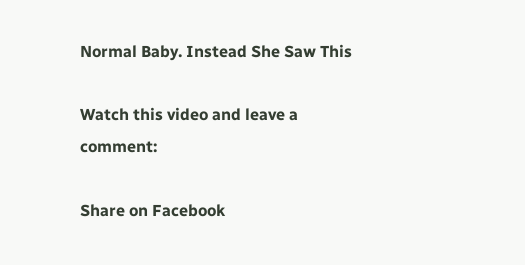Normal Baby. Instead She Saw This

Watch this video and leave a comment:

Share on Facebook